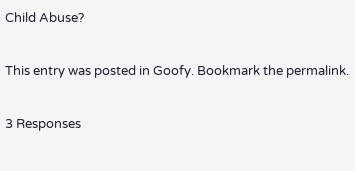Child Abuse?

This entry was posted in Goofy. Bookmark the permalink.

3 Responses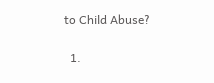to Child Abuse?

  1.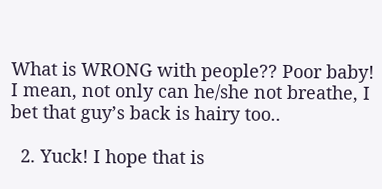What is WRONG with people?? Poor baby! I mean, not only can he/she not breathe, I bet that guy’s back is hairy too..

  2. Yuck! I hope that is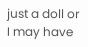just a doll or I may have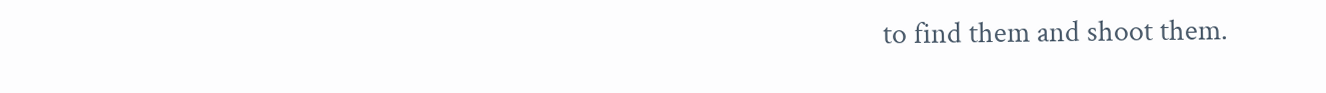to find them and shoot them.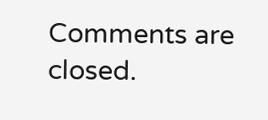Comments are closed.